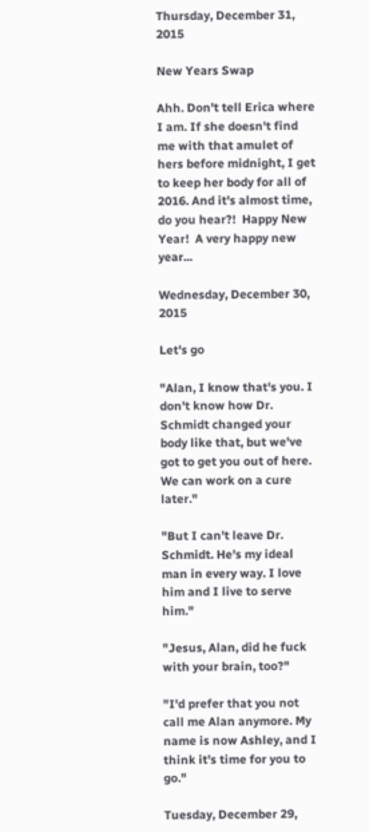Thursday, December 31, 2015

New Years Swap

Ahh. Don't tell Erica where I am. If she doesn't find me with that amulet of hers before midnight, I get to keep her body for all of 2016. And it's almost time, do you hear?!  Happy New Year!  A very happy new year...

Wednesday, December 30, 2015

Let's go

"Alan, I know that's you. I don't know how Dr. Schmidt changed your body like that, but we've got to get you out of here. We can work on a cure later."

"But I can't leave Dr. Schmidt. He's my ideal man in every way. I love him and I live to serve him."

"Jesus, Alan, did he fuck with your brain, too?"

"I'd prefer that you not call me Alan anymore. My name is now Ashley, and I think it's time for you to go."

Tuesday, December 29,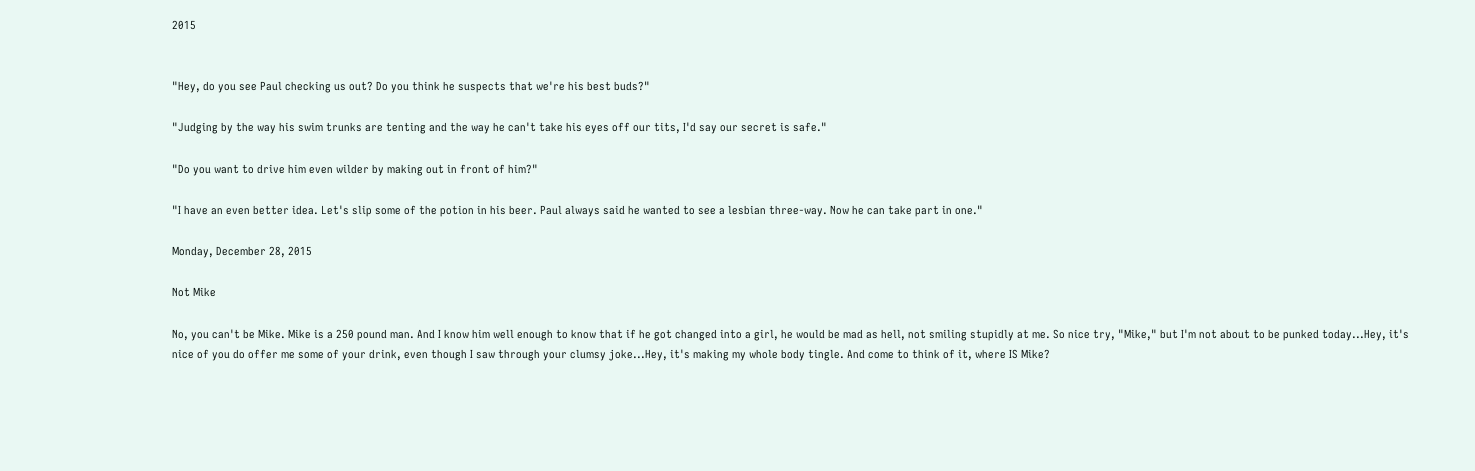2015


"Hey, do you see Paul checking us out? Do you think he suspects that we're his best buds?"

"Judging by the way his swim trunks are tenting and the way he can't take his eyes off our tits, I'd say our secret is safe."

"Do you want to drive him even wilder by making out in front of him?"

"I have an even better idea. Let's slip some of the potion in his beer. Paul always said he wanted to see a lesbian three-way. Now he can take part in one."

Monday, December 28, 2015

Not Mike

No, you can't be Mike. Mike is a 250 pound man. And I know him well enough to know that if he got changed into a girl, he would be mad as hell, not smiling stupidly at me. So nice try, "Mike," but I'm not about to be punked today...Hey, it's nice of you do offer me some of your drink, even though I saw through your clumsy joke...Hey, it's making my whole body tingle. And come to think of it, where IS Mike?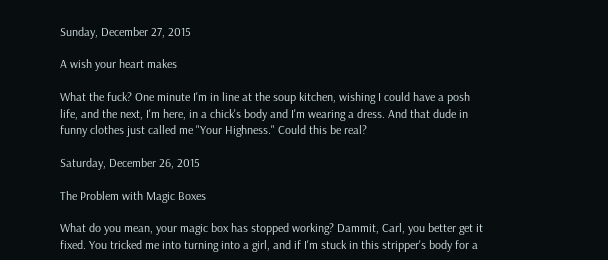Sunday, December 27, 2015

A wish your heart makes

What the fuck? One minute I'm in line at the soup kitchen, wishing I could have a posh life, and the next, I'm here, in a chick's body and I'm wearing a dress. And that dude in funny clothes just called me "Your Highness." Could this be real?

Saturday, December 26, 2015

The Problem with Magic Boxes

What do you mean, your magic box has stopped working? Dammit, Carl, you better get it fixed. You tricked me into turning into a girl, and if I'm stuck in this stripper's body for a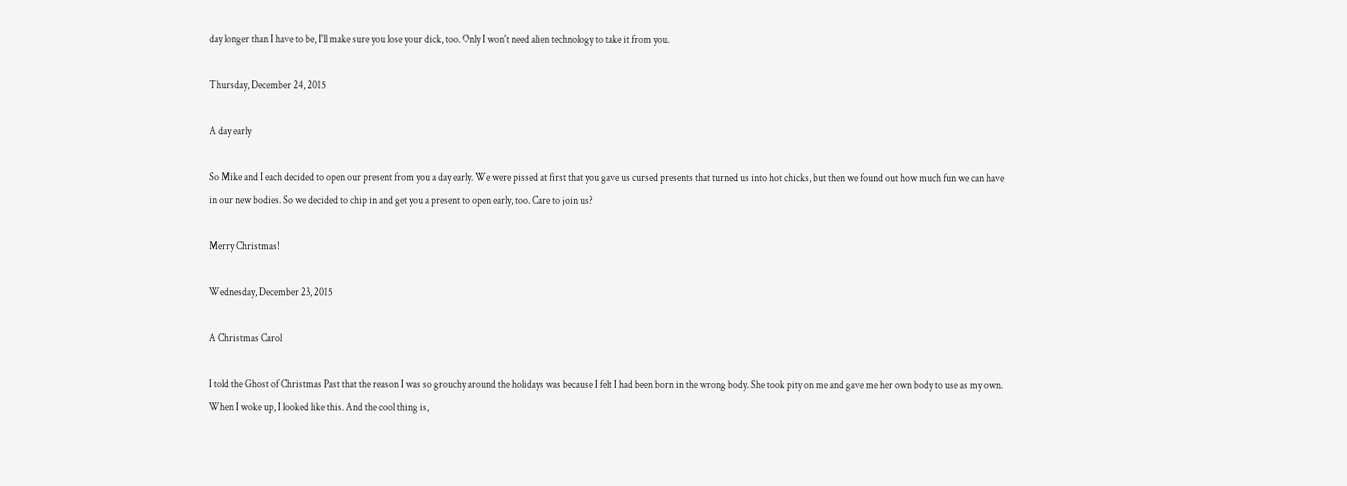day longer than I have to be, I'll make sure you lose your dick, too. Only I won't need alien technology to take it from you.

Thursday, December 24, 2015

A day early

So Mike and I each decided to open our present from you a day early. We were pissed at first that you gave us cursed presents that turned us into hot chicks, but then we found out how much fun we can have in our new bodies. So we decided to chip in and get you a present to open early, too. Care to join us?

Merry Christmas!

Wednesday, December 23, 2015

A Christmas Carol

I told the Ghost of Christmas Past that the reason I was so grouchy around the holidays was because I felt I had been born in the wrong body. She took pity on me and gave me her own body to use as my own. When I woke up, I looked like this. And the cool thing is,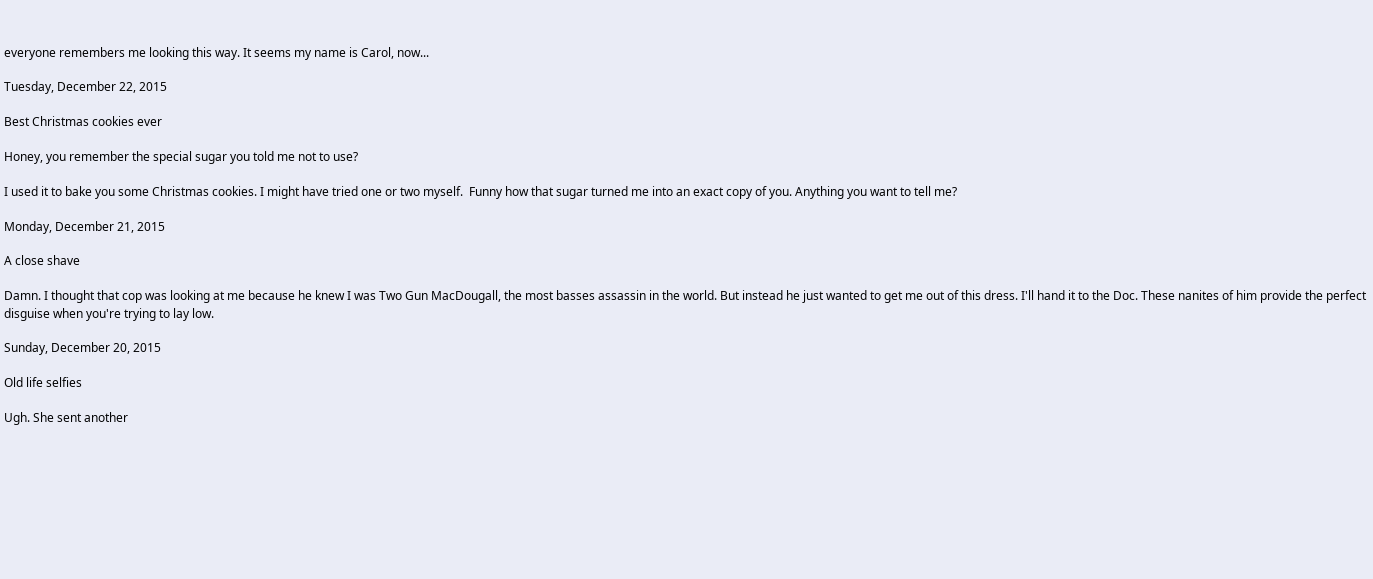everyone remembers me looking this way. It seems my name is Carol, now...

Tuesday, December 22, 2015

Best Christmas cookies ever

Honey, you remember the special sugar you told me not to use?

I used it to bake you some Christmas cookies. I might have tried one or two myself.  Funny how that sugar turned me into an exact copy of you. Anything you want to tell me?

Monday, December 21, 2015

A close shave

Damn. I thought that cop was looking at me because he knew I was Two Gun MacDougall, the most basses assassin in the world. But instead he just wanted to get me out of this dress. I'll hand it to the Doc. These nanites of him provide the perfect disguise when you're trying to lay low.

Sunday, December 20, 2015

Old life selfies

Ugh. She sent another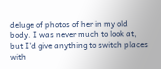deluge of photos of her in my old body. I was never much to look at, but I'd give anything to switch places with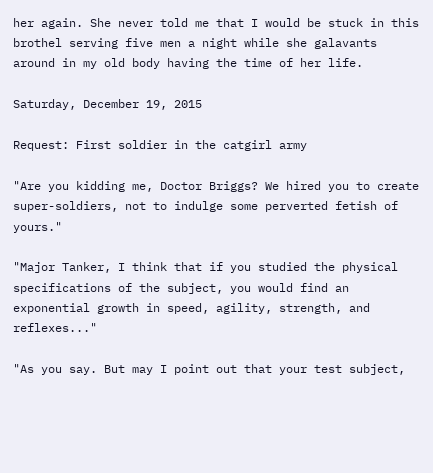her again. She never told me that I would be stuck in this brothel serving five men a night while she galavants around in my old body having the time of her life.

Saturday, December 19, 2015

Request: First soldier in the catgirl army

"Are you kidding me, Doctor Briggs? We hired you to create super-soldiers, not to indulge some perverted fetish of yours."

"Major Tanker, I think that if you studied the physical specifications of the subject, you would find an exponential growth in speed, agility, strength, and reflexes..."

"As you say. But may I point out that your test subject,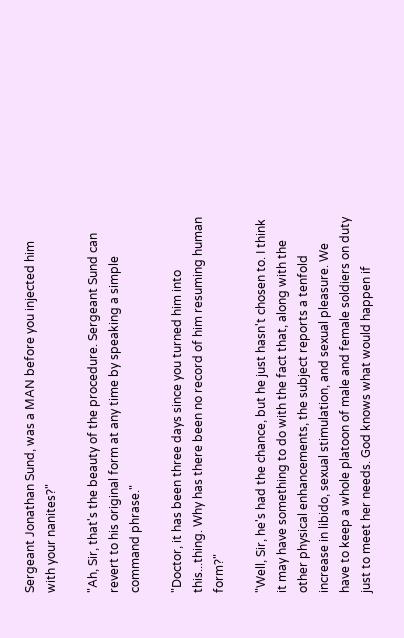Sergeant Jonathan Sund, was a MAN before you injected him with your nanites?"

"Ah, Sir, that's the beauty of the procedure. Sergeant Sund can revert to his original form at any time by speaking a simple command phrase."

"Doctor, it has been three days since you turned him into this...thing. Why has there been no record of him resuming human form?"

"Well, Sir, he's had the chance, but he just hasn't chosen to. I think it may have something to do with the fact that, along with the other physical enhancements, the subject reports a tenfold increase in libido, sexual stimulation, and sexual pleasure. We have to keep a whole platoon of male and female soldiers on duty just to meet her needs. God knows what would happen if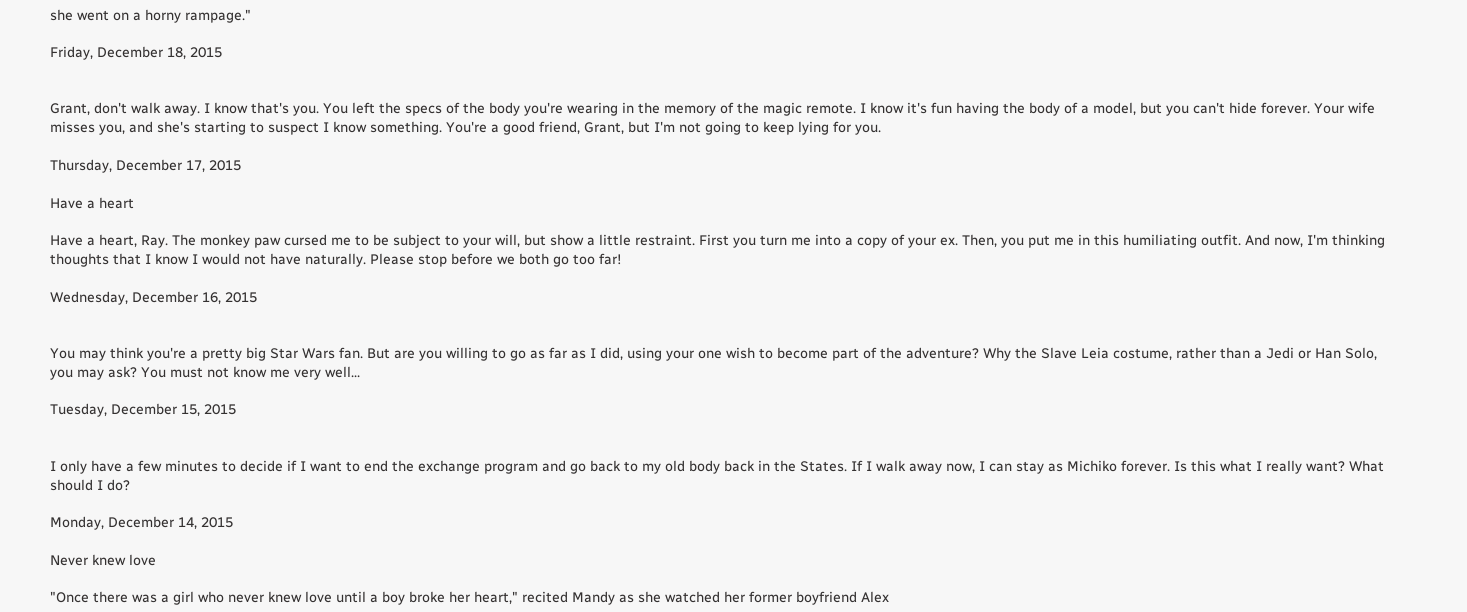she went on a horny rampage."

Friday, December 18, 2015


Grant, don't walk away. I know that's you. You left the specs of the body you're wearing in the memory of the magic remote. I know it's fun having the body of a model, but you can't hide forever. Your wife misses you, and she's starting to suspect I know something. You're a good friend, Grant, but I'm not going to keep lying for you.

Thursday, December 17, 2015

Have a heart

Have a heart, Ray. The monkey paw cursed me to be subject to your will, but show a little restraint. First you turn me into a copy of your ex. Then, you put me in this humiliating outfit. And now, I'm thinking thoughts that I know I would not have naturally. Please stop before we both go too far!

Wednesday, December 16, 2015


You may think you're a pretty big Star Wars fan. But are you willing to go as far as I did, using your one wish to become part of the adventure? Why the Slave Leia costume, rather than a Jedi or Han Solo, you may ask? You must not know me very well...

Tuesday, December 15, 2015


I only have a few minutes to decide if I want to end the exchange program and go back to my old body back in the States. If I walk away now, I can stay as Michiko forever. Is this what I really want? What should I do?

Monday, December 14, 2015

Never knew love

"Once there was a girl who never knew love until a boy broke her heart," recited Mandy as she watched her former boyfriend Alex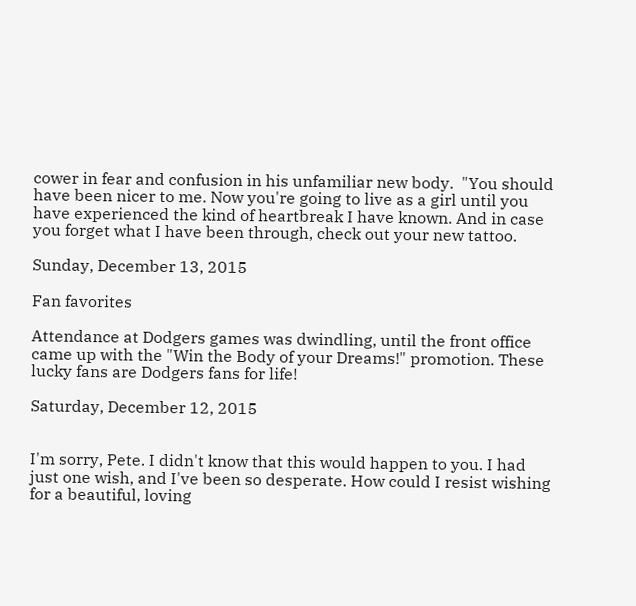cower in fear and confusion in his unfamiliar new body.  "You should have been nicer to me. Now you're going to live as a girl until you have experienced the kind of heartbreak I have known. And in case you forget what I have been through, check out your new tattoo.

Sunday, December 13, 2015

Fan favorites

Attendance at Dodgers games was dwindling, until the front office came up with the "Win the Body of your Dreams!" promotion. These lucky fans are Dodgers fans for life!

Saturday, December 12, 2015


I'm sorry, Pete. I didn't know that this would happen to you. I had just one wish, and I've been so desperate. How could I resist wishing for a beautiful, loving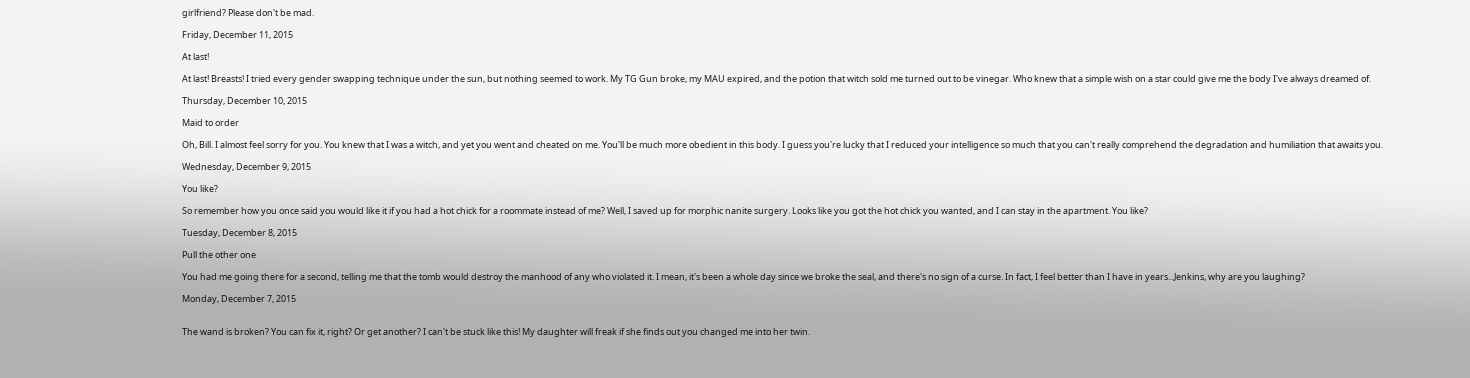girlfriend? Please don't be mad.

Friday, December 11, 2015

At last!

At last! Breasts! I tried every gender swapping technique under the sun, but nothing seemed to work. My TG Gun broke, my MAU expired, and the potion that witch sold me turned out to be vinegar. Who knew that a simple wish on a star could give me the body I've always dreamed of.

Thursday, December 10, 2015

Maid to order

Oh, Bill. I almost feel sorry for you. You knew that I was a witch, and yet you went and cheated on me. You'll be much more obedient in this body. I guess you're lucky that I reduced your intelligence so much that you can't really comprehend the degradation and humiliation that awaits you.

Wednesday, December 9, 2015

You like?

So remember how you once said you would like it if you had a hot chick for a roommate instead of me? Well, I saved up for morphic nanite surgery. Looks like you got the hot chick you wanted, and I can stay in the apartment. You like?

Tuesday, December 8, 2015

Pull the other one

You had me going there for a second, telling me that the tomb would destroy the manhood of any who violated it. I mean, it's been a whole day since we broke the seal, and there's no sign of a curse. In fact, I feel better than I have in years...Jenkins, why are you laughing?

Monday, December 7, 2015


The wand is broken? You can fix it, right? Or get another? I can't be stuck like this! My daughter will freak if she finds out you changed me into her twin.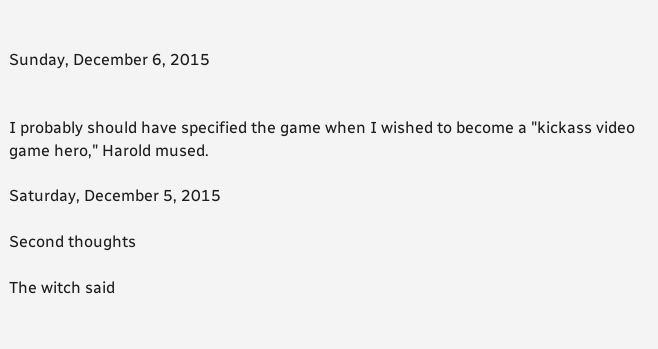Sunday, December 6, 2015


I probably should have specified the game when I wished to become a "kickass video game hero," Harold mused.

Saturday, December 5, 2015

Second thoughts

The witch said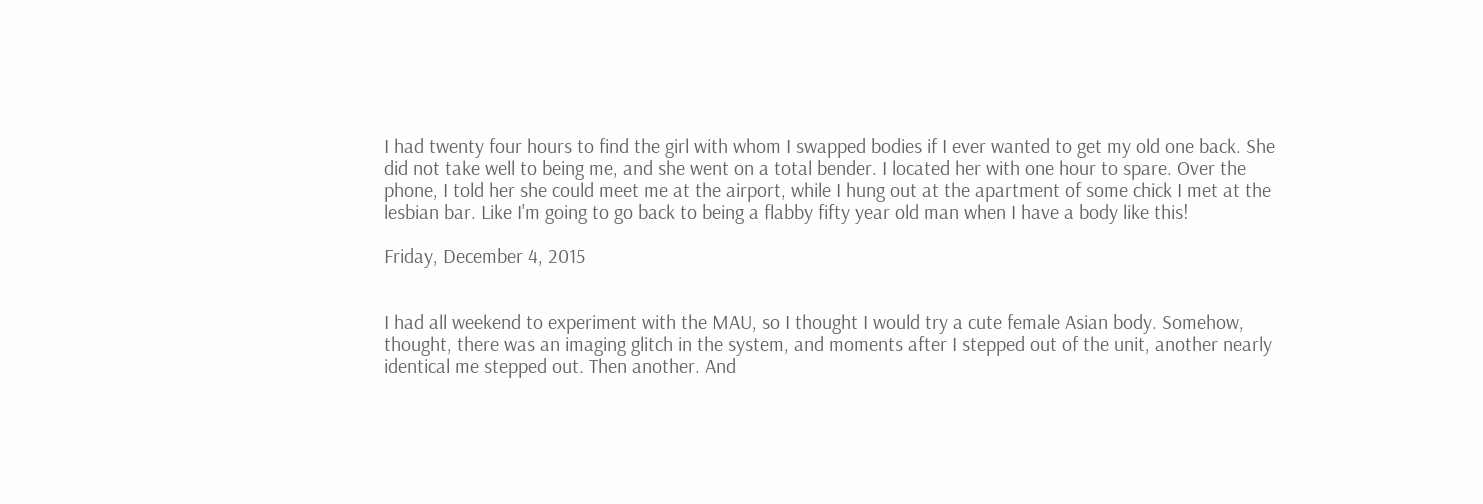I had twenty four hours to find the girl with whom I swapped bodies if I ever wanted to get my old one back. She did not take well to being me, and she went on a total bender. I located her with one hour to spare. Over the phone, I told her she could meet me at the airport, while I hung out at the apartment of some chick I met at the lesbian bar. Like I'm going to go back to being a flabby fifty year old man when I have a body like this!

Friday, December 4, 2015


I had all weekend to experiment with the MAU, so I thought I would try a cute female Asian body. Somehow, thought, there was an imaging glitch in the system, and moments after I stepped out of the unit, another nearly identical me stepped out. Then another. And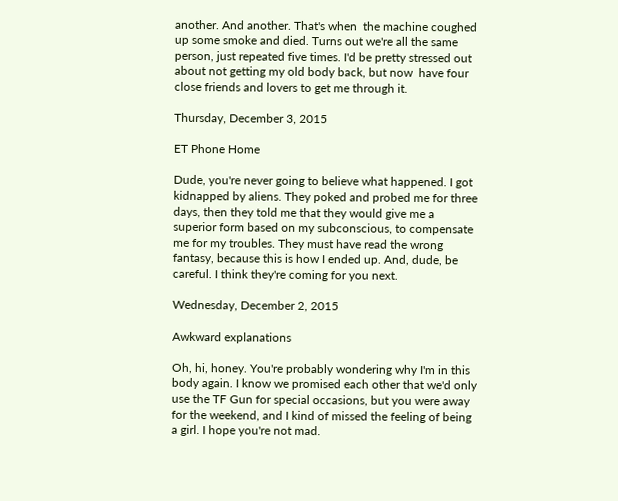another. And another. That's when  the machine coughed up some smoke and died. Turns out we're all the same person, just repeated five times. I'd be pretty stressed out about not getting my old body back, but now  have four close friends and lovers to get me through it.

Thursday, December 3, 2015

ET Phone Home

Dude, you're never going to believe what happened. I got kidnapped by aliens. They poked and probed me for three days, then they told me that they would give me a superior form based on my subconscious, to compensate me for my troubles. They must have read the wrong fantasy, because this is how I ended up. And, dude, be careful. I think they're coming for you next.

Wednesday, December 2, 2015

Awkward explanations

Oh, hi, honey. You're probably wondering why I'm in this body again. I know we promised each other that we'd only use the TF Gun for special occasions, but you were away for the weekend, and I kind of missed the feeling of being a girl. I hope you're not mad.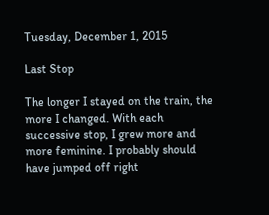Tuesday, December 1, 2015

Last Stop

The longer I stayed on the train, the more I changed. With each successive stop, I grew more and more feminine. I probably should have jumped off right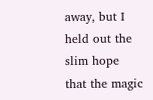away, but I held out the slim hope that the magic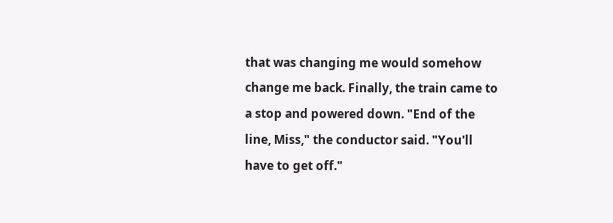that was changing me would somehow change me back. Finally, the train came to a stop and powered down. "End of the line, Miss," the conductor said. "You'll have to get off."